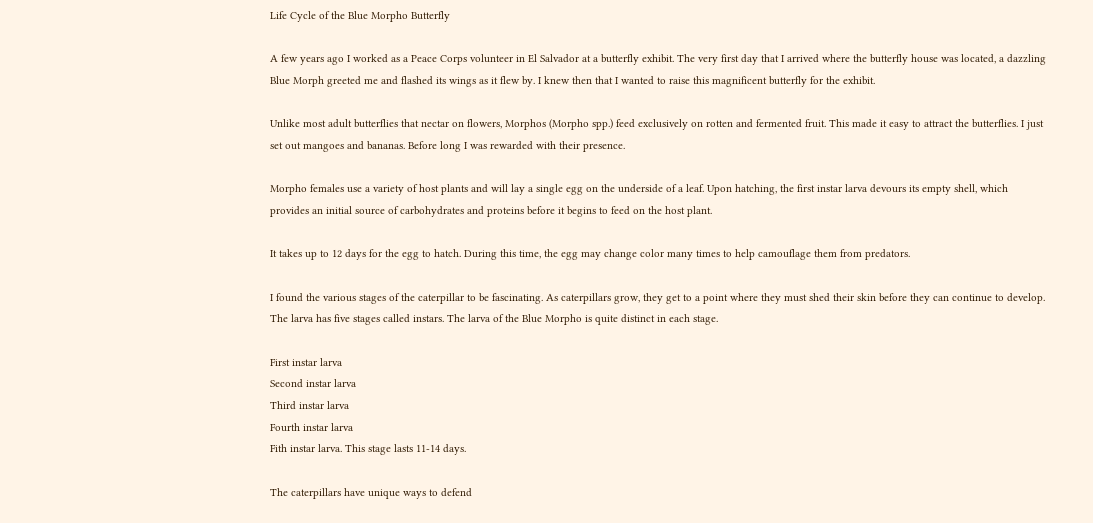Life Cycle of the Blue Morpho Butterfly

A few years ago I worked as a Peace Corps volunteer in El Salvador at a butterfly exhibit. The very first day that I arrived where the butterfly house was located, a dazzling Blue Morph greeted me and flashed its wings as it flew by. I knew then that I wanted to raise this magnificent butterfly for the exhibit.

Unlike most adult butterflies that nectar on flowers, Morphos (Morpho spp.) feed exclusively on rotten and fermented fruit. This made it easy to attract the butterflies. I just set out mangoes and bananas. Before long I was rewarded with their presence.

Morpho females use a variety of host plants and will lay a single egg on the underside of a leaf. Upon hatching, the first instar larva devours its empty shell, which provides an initial source of carbohydrates and proteins before it begins to feed on the host plant.

It takes up to 12 days for the egg to hatch. During this time, the egg may change color many times to help camouflage them from predators.

I found the various stages of the caterpillar to be fascinating. As caterpillars grow, they get to a point where they must shed their skin before they can continue to develop. The larva has five stages called instars. The larva of the Blue Morpho is quite distinct in each stage.

First instar larva
Second instar larva
Third instar larva
Fourth instar larva
Fith instar larva. This stage lasts 11-14 days.

The caterpillars have unique ways to defend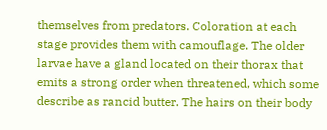themselves from predators. Coloration at each stage provides them with camouflage. The older larvae have a gland located on their thorax that emits a strong order when threatened, which some describe as rancid butter. The hairs on their body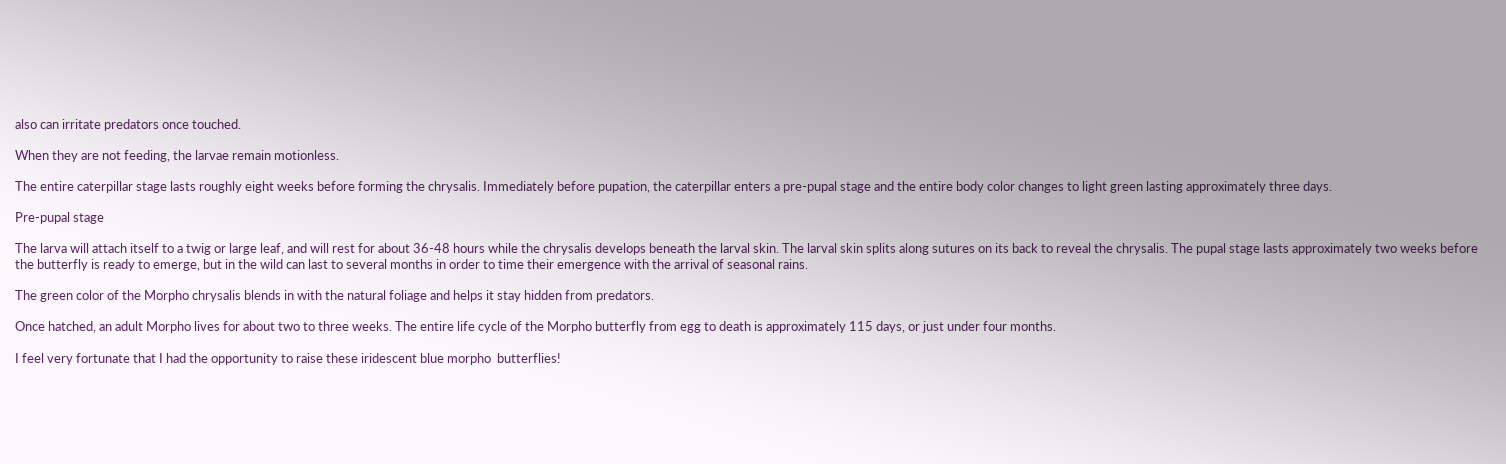also can irritate predators once touched.

When they are not feeding, the larvae remain motionless.

The entire caterpillar stage lasts roughly eight weeks before forming the chrysalis. Immediately before pupation, the caterpillar enters a pre-pupal stage and the entire body color changes to light green lasting approximately three days.

Pre-pupal stage

The larva will attach itself to a twig or large leaf, and will rest for about 36-48 hours while the chrysalis develops beneath the larval skin. The larval skin splits along sutures on its back to reveal the chrysalis. The pupal stage lasts approximately two weeks before the butterfly is ready to emerge, but in the wild can last to several months in order to time their emergence with the arrival of seasonal rains.

The green color of the Morpho chrysalis blends in with the natural foliage and helps it stay hidden from predators.

Once hatched, an adult Morpho lives for about two to three weeks. The entire life cycle of the Morpho butterfly from egg to death is approximately 115 days, or just under four months.

I feel very fortunate that I had the opportunity to raise these iridescent blue morpho  butterflies!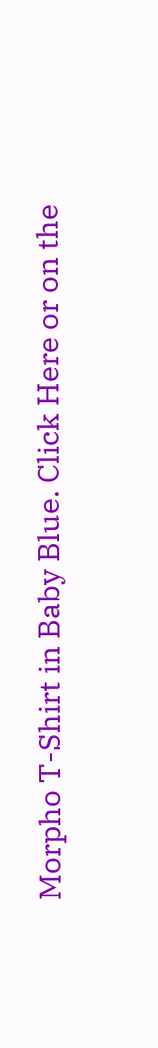Morpho T-Shirt in Baby Blue. Click Here or on the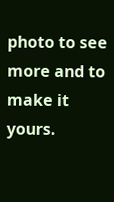photo to see more and to make it yours.